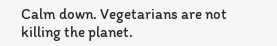Calm down. Vegetarians are not killing the planet.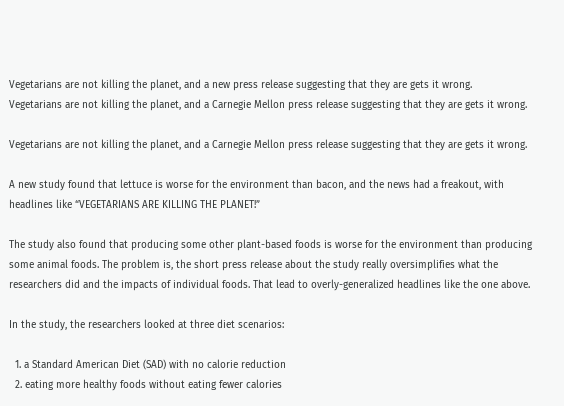Vegetarians are not killing the planet, and a new press release suggesting that they are gets it wrong.
Vegetarians are not killing the planet, and a Carnegie Mellon press release suggesting that they are gets it wrong.

Vegetarians are not killing the planet, and a Carnegie Mellon press release suggesting that they are gets it wrong.

A new study found that lettuce is worse for the environment than bacon, and the news had a freakout, with headlines like “VEGETARIANS ARE KILLING THE PLANET!”

The study also found that producing some other plant-based foods is worse for the environment than producing some animal foods. The problem is, the short press release about the study really oversimplifies what the researchers did and the impacts of individual foods. That lead to overly-generalized headlines like the one above.

In the study, the researchers looked at three diet scenarios:

  1. a Standard American Diet (SAD) with no calorie reduction
  2. eating more healthy foods without eating fewer calories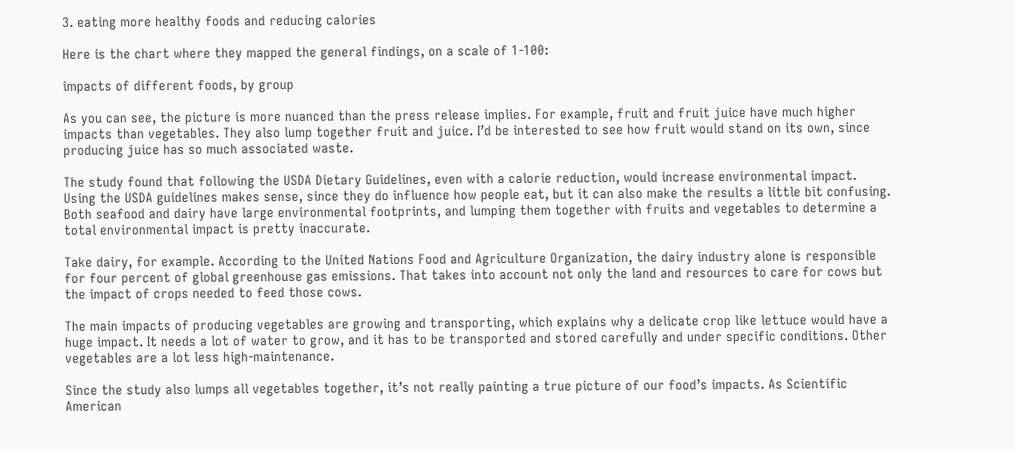3. eating more healthy foods and reducing calories

Here is the chart where they mapped the general findings, on a scale of 1-100:

impacts of different foods, by group

As you can see, the picture is more nuanced than the press release implies. For example, fruit and fruit juice have much higher impacts than vegetables. They also lump together fruit and juice. I’d be interested to see how fruit would stand on its own, since producing juice has so much associated waste.

The study found that following the USDA Dietary Guidelines, even with a calorie reduction, would increase environmental impact. Using the USDA guidelines makes sense, since they do influence how people eat, but it can also make the results a little bit confusing. Both seafood and dairy have large environmental footprints, and lumping them together with fruits and vegetables to determine a total environmental impact is pretty inaccurate.

Take dairy, for example. According to the United Nations Food and Agriculture Organization, the dairy industry alone is responsible for four percent of global greenhouse gas emissions. That takes into account not only the land and resources to care for cows but the impact of crops needed to feed those cows.

The main impacts of producing vegetables are growing and transporting, which explains why a delicate crop like lettuce would have a huge impact. It needs a lot of water to grow, and it has to be transported and stored carefully and under specific conditions. Other vegetables are a lot less high-maintenance.

Since the study also lumps all vegetables together, it’s not really painting a true picture of our food’s impacts. As Scientific American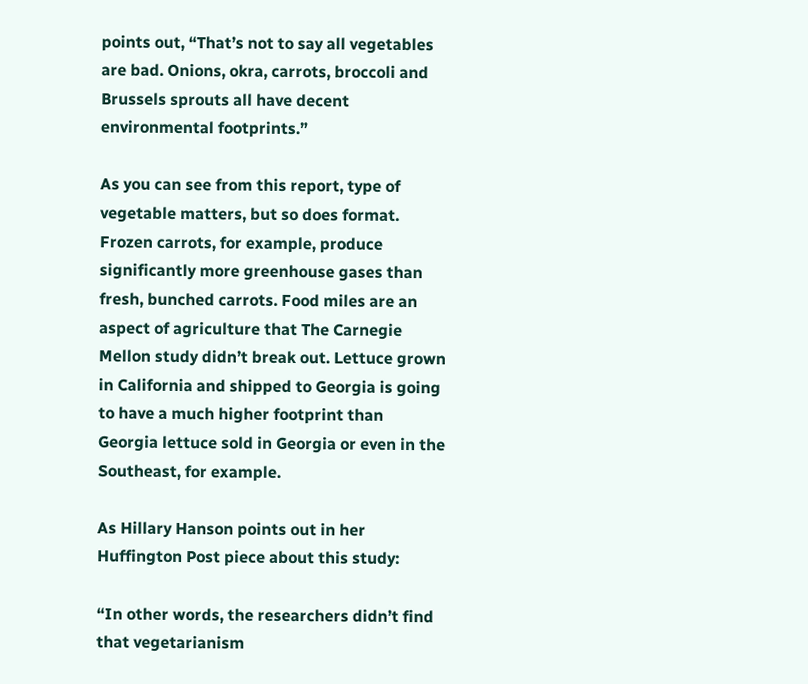points out, “That’s not to say all vegetables are bad. Onions, okra, carrots, broccoli and Brussels sprouts all have decent environmental footprints.”

As you can see from this report, type of vegetable matters, but so does format. Frozen carrots, for example, produce significantly more greenhouse gases than fresh, bunched carrots. Food miles are an aspect of agriculture that The Carnegie Mellon study didn’t break out. Lettuce grown in California and shipped to Georgia is going to have a much higher footprint than Georgia lettuce sold in Georgia or even in the Southeast, for example.

As Hillary Hanson points out in her Huffington Post piece about this study:

“In other words, the researchers didn’t find that vegetarianism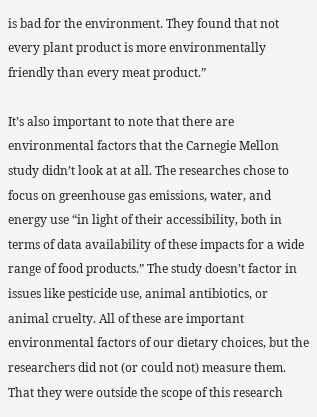is bad for the environment. They found that not every plant product is more environmentally friendly than every meat product.”

It’s also important to note that there are environmental factors that the Carnegie Mellon study didn’t look at at all. The researches chose to focus on greenhouse gas emissions, water, and energy use “in light of their accessibility, both in terms of data availability of these impacts for a wide range of food products.” The study doesn’t factor in issues like pesticide use, animal antibiotics, or animal cruelty. All of these are important environmental factors of our dietary choices, but the researchers did not (or could not) measure them. That they were outside the scope of this research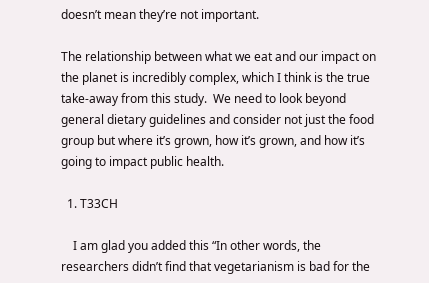doesn’t mean they’re not important.

The relationship between what we eat and our impact on the planet is incredibly complex, which I think is the true take-away from this study.  We need to look beyond general dietary guidelines and consider not just the food group but where it’s grown, how it’s grown, and how it’s going to impact public health.

  1. T33CH

    I am glad you added this “In other words, the researchers didn’t find that vegetarianism is bad for the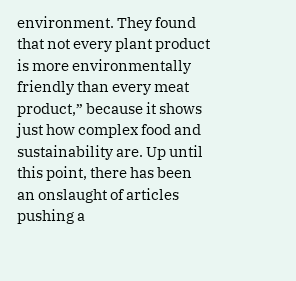environment. They found that not every plant product is more environmentally friendly than every meat product,” because it shows just how complex food and sustainability are. Up until this point, there has been an onslaught of articles pushing a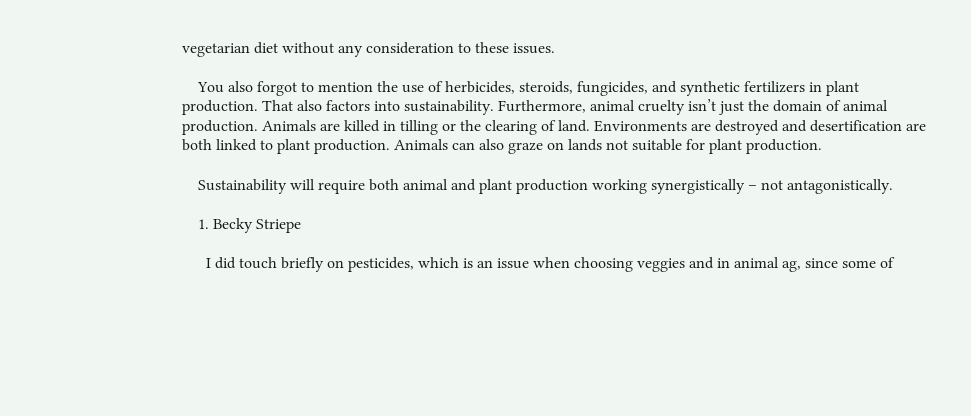vegetarian diet without any consideration to these issues.

    You also forgot to mention the use of herbicides, steroids, fungicides, and synthetic fertilizers in plant production. That also factors into sustainability. Furthermore, animal cruelty isn’t just the domain of animal production. Animals are killed in tilling or the clearing of land. Environments are destroyed and desertification are both linked to plant production. Animals can also graze on lands not suitable for plant production.

    Sustainability will require both animal and plant production working synergistically – not antagonistically.

    1. Becky Striepe

      I did touch briefly on pesticides, which is an issue when choosing veggies and in animal ag, since some of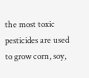the most toxic pesticides are used to grow corn, soy,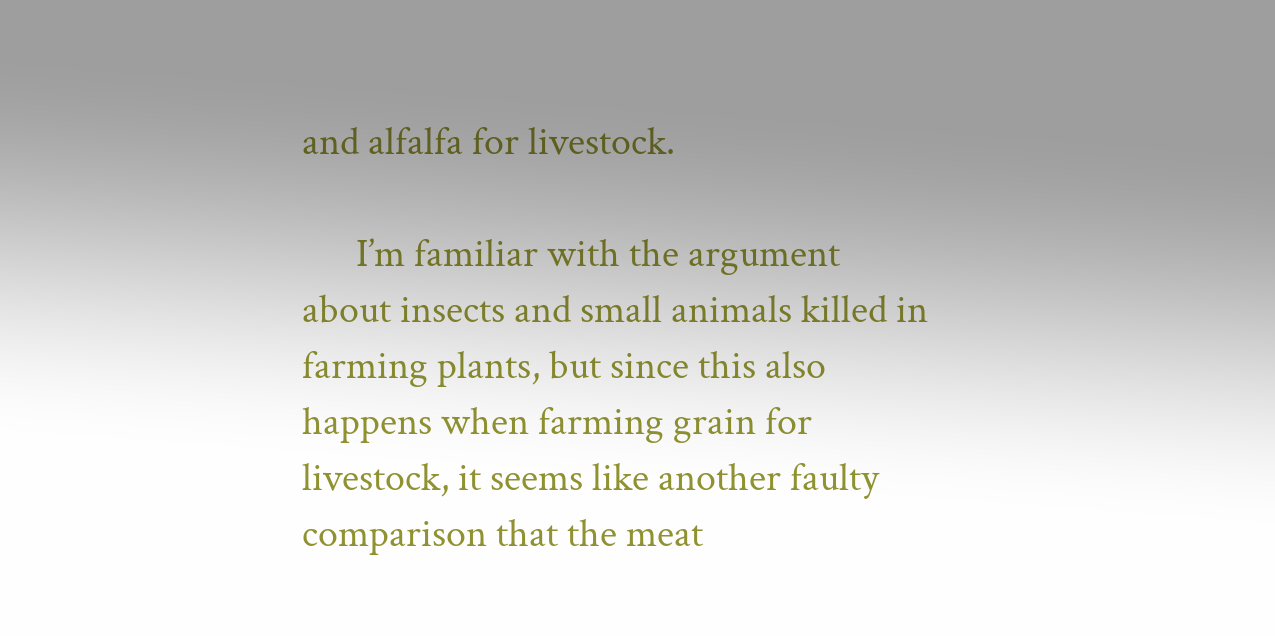and alfalfa for livestock.

      I’m familiar with the argument about insects and small animals killed in farming plants, but since this also happens when farming grain for livestock, it seems like another faulty comparison that the meat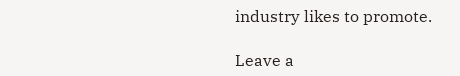industry likes to promote.

Leave a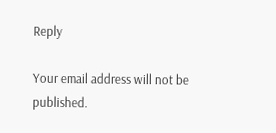Reply

Your email address will not be published.